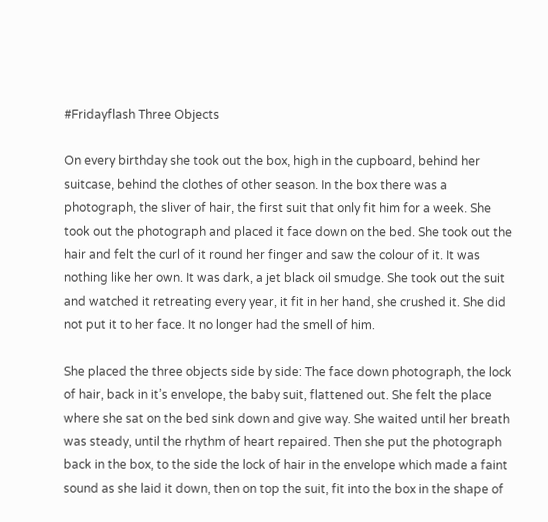#Fridayflash Three Objects

On every birthday she took out the box, high in the cupboard, behind her suitcase, behind the clothes of other season. In the box there was a photograph, the sliver of hair, the first suit that only fit him for a week. She took out the photograph and placed it face down on the bed. She took out the hair and felt the curl of it round her finger and saw the colour of it. It was nothing like her own. It was dark, a jet black oil smudge. She took out the suit and watched it retreating every year, it fit in her hand, she crushed it. She did not put it to her face. It no longer had the smell of him.

She placed the three objects side by side: The face down photograph, the lock of hair, back in it’s envelope, the baby suit, flattened out. She felt the place where she sat on the bed sink down and give way. She waited until her breath was steady, until the rhythm of heart repaired. Then she put the photograph back in the box, to the side the lock of hair in the envelope which made a faint sound as she laid it down, then on top the suit, fit into the box in the shape of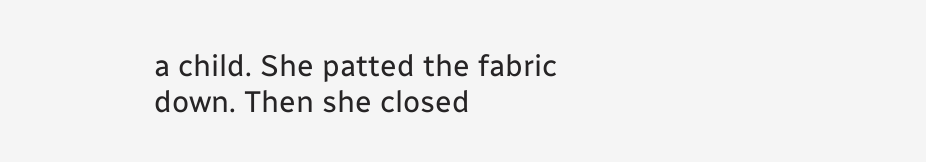a child. She patted the fabric down. Then she closed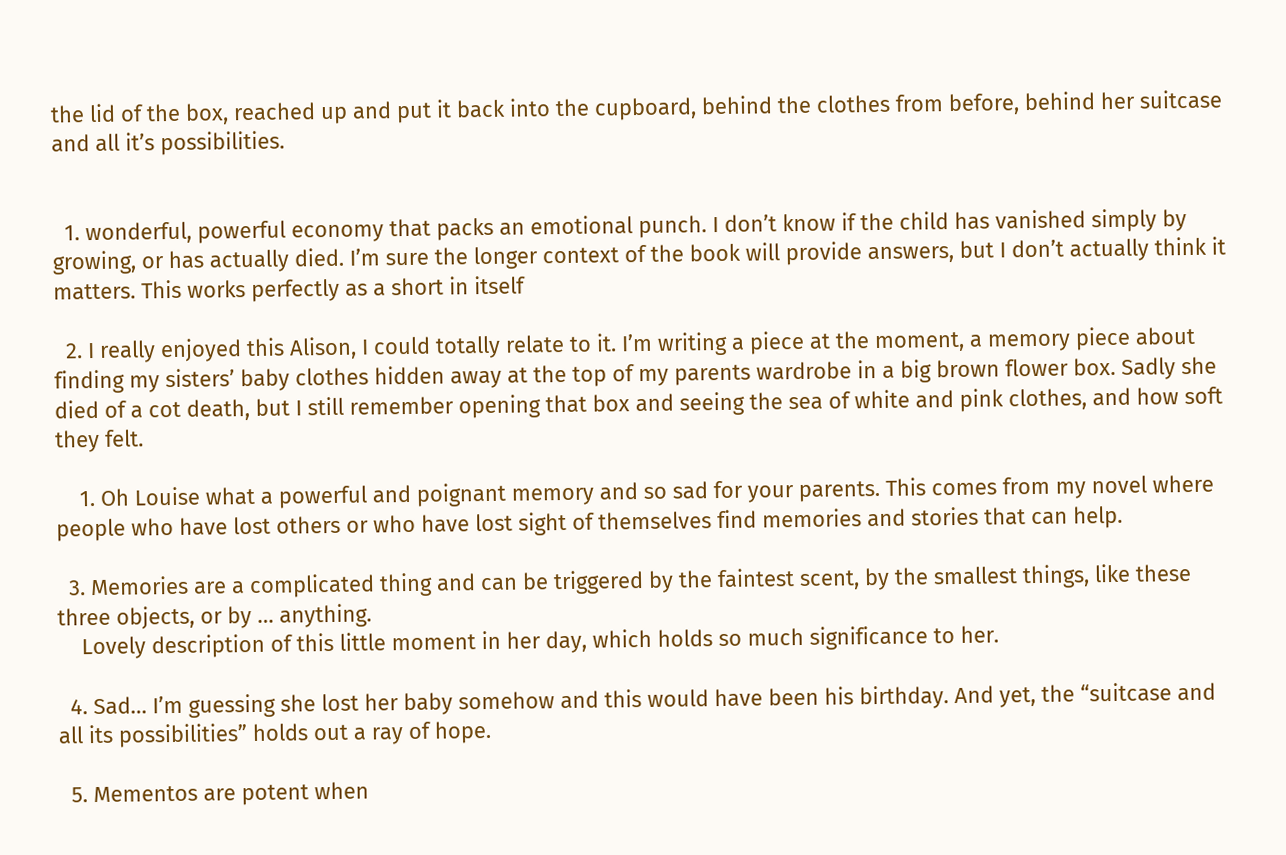the lid of the box, reached up and put it back into the cupboard, behind the clothes from before, behind her suitcase and all it’s possibilities.


  1. wonderful, powerful economy that packs an emotional punch. I don’t know if the child has vanished simply by growing, or has actually died. I’m sure the longer context of the book will provide answers, but I don’t actually think it matters. This works perfectly as a short in itself

  2. I really enjoyed this Alison, I could totally relate to it. I’m writing a piece at the moment, a memory piece about finding my sisters’ baby clothes hidden away at the top of my parents wardrobe in a big brown flower box. Sadly she died of a cot death, but I still remember opening that box and seeing the sea of white and pink clothes, and how soft they felt.

    1. Oh Louise what a powerful and poignant memory and so sad for your parents. This comes from my novel where people who have lost others or who have lost sight of themselves find memories and stories that can help.

  3. Memories are a complicated thing and can be triggered by the faintest scent, by the smallest things, like these three objects, or by … anything.
    Lovely description of this little moment in her day, which holds so much significance to her.

  4. Sad… I’m guessing she lost her baby somehow and this would have been his birthday. And yet, the “suitcase and all its possibilities” holds out a ray of hope.

  5. Mementos are potent when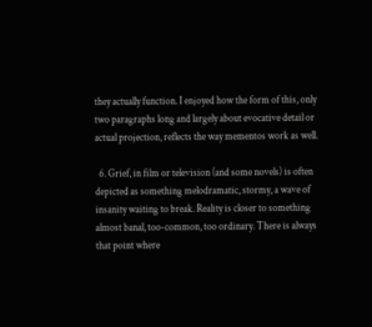they actually function. I enjoyed how the form of this, only two paragraphs long and largely about evocative detail or actual projection, reflects the way mementos work as well.

  6. Grief, in film or television (and some novels) is often depicted as something melodramatic, stormy, a wave of insanity waiting to break. Reality is closer to something almost banal, too-common, too ordinary. There is always that point where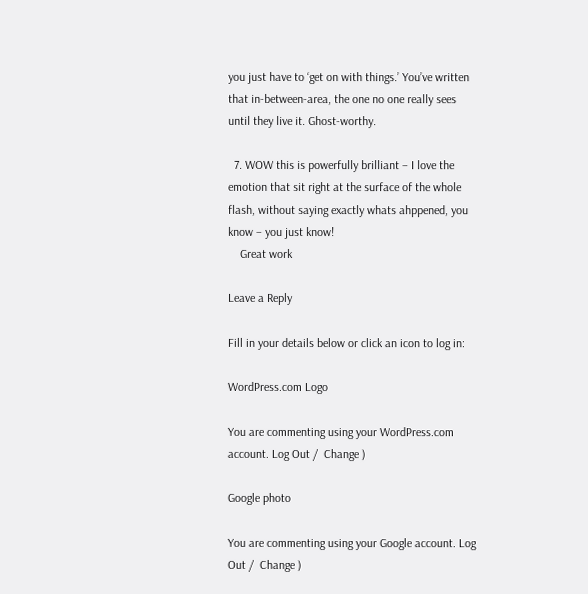you just have to ‘get on with things.’ You’ve written that in-between-area, the one no one really sees until they live it. Ghost-worthy.

  7. WOW this is powerfully brilliant – I love the emotion that sit right at the surface of the whole flash, without saying exactly whats ahppened, you know – you just know!
    Great work

Leave a Reply

Fill in your details below or click an icon to log in:

WordPress.com Logo

You are commenting using your WordPress.com account. Log Out /  Change )

Google photo

You are commenting using your Google account. Log Out /  Change )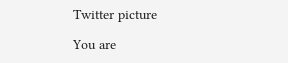Twitter picture

You are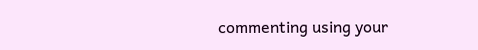commenting using your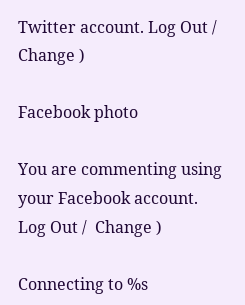Twitter account. Log Out /  Change )

Facebook photo

You are commenting using your Facebook account. Log Out /  Change )

Connecting to %s